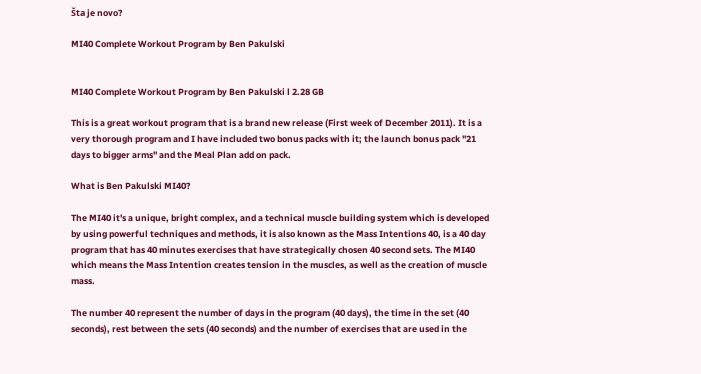Šta je novo?

MI40 Complete Workout Program by Ben Pakulski


MI40 Complete Workout Program by Ben Pakulski l 2.28 GB

This is a great workout program that is a brand new release (First week of December 2011). It is a very thorough program and I have included two bonus packs with it; the launch bonus pack "21 days to bigger arms" and the Meal Plan add on pack.

What is Ben Pakulski MI40?

The MI40 it's a unique, bright complex, and a technical muscle building system which is developed by using powerful techniques and methods, it is also known as the Mass Intentions 40, is a 40 day program that has 40 minutes exercises that have strategically chosen 40 second sets. The MI40 which means the Mass Intention creates tension in the muscles, as well as the creation of muscle mass.

The number 40 represent the number of days in the program (40 days), the time in the set (40 seconds), rest between the sets (40 seconds) and the number of exercises that are used in the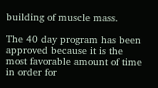building of muscle mass.

The 40 day program has been approved because it is the most favorable amount of time in order for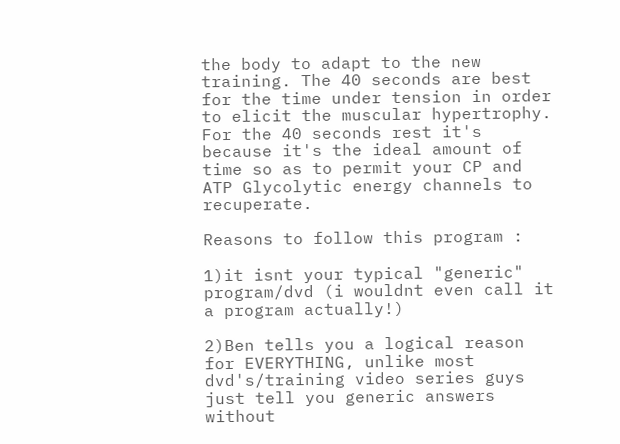the body to adapt to the new training. The 40 seconds are best for the time under tension in order to elicit the muscular hypertrophy. For the 40 seconds rest it's because it's the ideal amount of time so as to permit your CP and ATP Glycolytic energy channels to recuperate.

Reasons to follow this program :

1)it isnt your typical "generic" program/dvd (i wouldnt even call it a program actually!)

2)Ben tells you a logical reason for EVERYTHING, unlike most dvd's/training video series guys just tell you generic answers without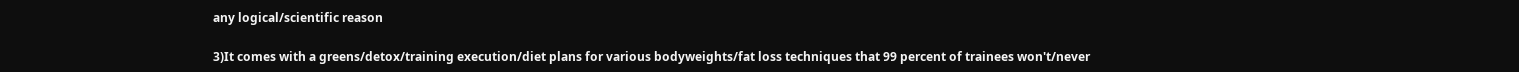any logical/scientific reason

3)It comes with a greens/detox/training execution/diet plans for various bodyweights/fat loss techniques that 99 percent of trainees won't/never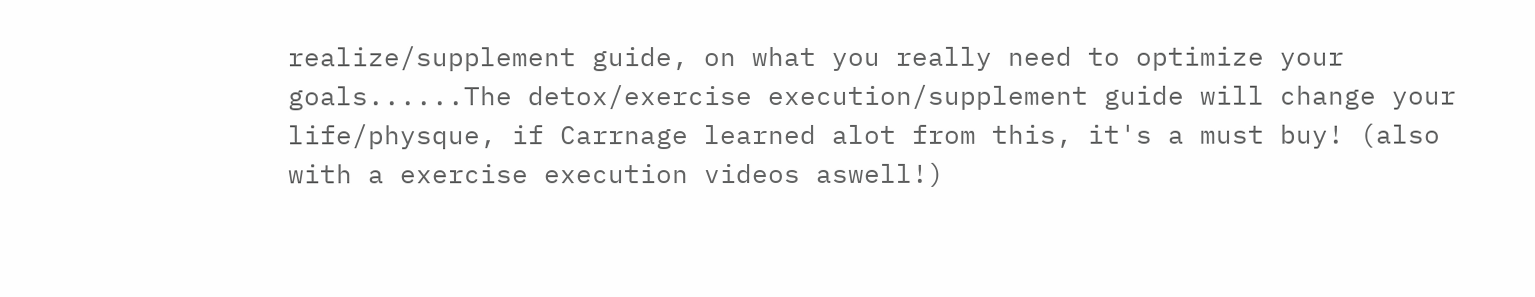realize/supplement guide, on what you really need to optimize your goals......The detox/exercise execution/supplement guide will change your life/physque, if Carrnage learned alot from this, it's a must buy! (also with a exercise execution videos aswell!)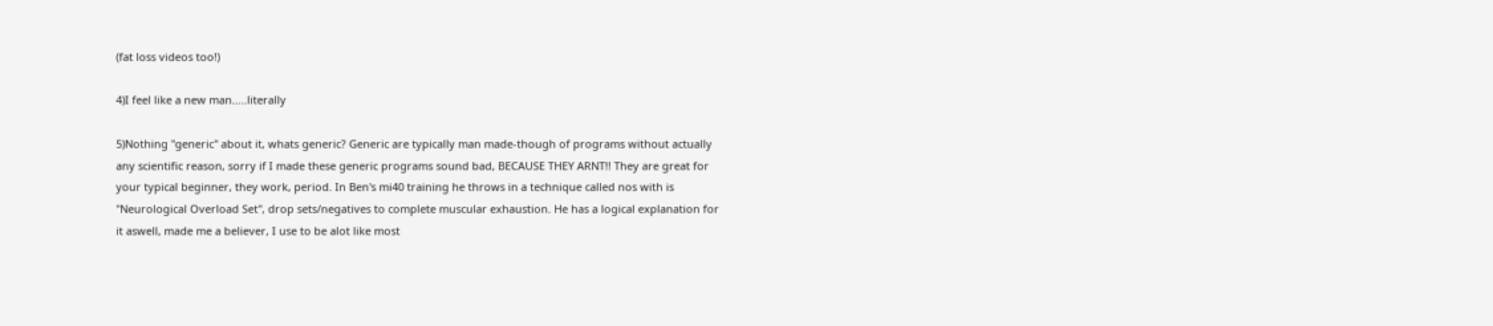(fat loss videos too!)

4)I feel like a new man.....literally

5)Nothing "generic" about it, whats generic? Generic are typically man made-though of programs without actually any scientific reason, sorry if I made these generic programs sound bad, BECAUSE THEY ARNT!! They are great for your typical beginner, they work, period. In Ben's mi40 training he throws in a technique called nos with is "Neurological Overload Set", drop sets/negatives to complete muscular exhaustion. He has a logical explanation for it aswell, made me a believer, I use to be alot like most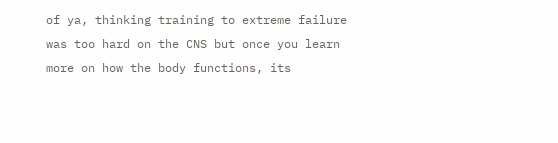of ya, thinking training to extreme failure was too hard on the CNS but once you learn more on how the body functions, its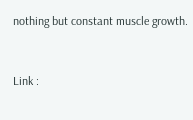nothing but constant muscle growth.


Link :